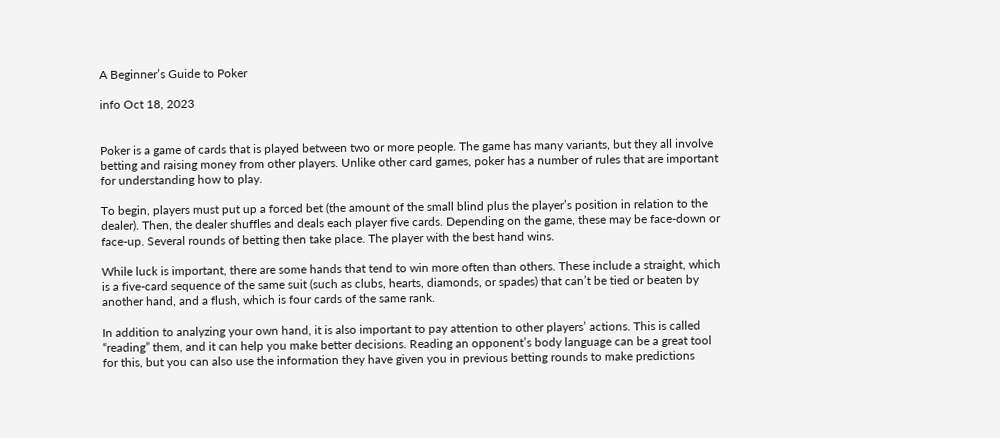A Beginner’s Guide to Poker

info Oct 18, 2023


Poker is a game of cards that is played between two or more people. The game has many variants, but they all involve betting and raising money from other players. Unlike other card games, poker has a number of rules that are important for understanding how to play.

To begin, players must put up a forced bet (the amount of the small blind plus the player’s position in relation to the dealer). Then, the dealer shuffles and deals each player five cards. Depending on the game, these may be face-down or face-up. Several rounds of betting then take place. The player with the best hand wins.

While luck is important, there are some hands that tend to win more often than others. These include a straight, which is a five-card sequence of the same suit (such as clubs, hearts, diamonds, or spades) that can’t be tied or beaten by another hand, and a flush, which is four cards of the same rank.

In addition to analyzing your own hand, it is also important to pay attention to other players’ actions. This is called “reading” them, and it can help you make better decisions. Reading an opponent’s body language can be a great tool for this, but you can also use the information they have given you in previous betting rounds to make predictions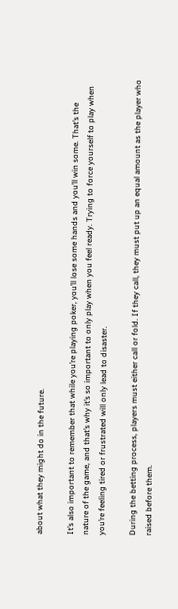about what they might do in the future.

It’s also important to remember that while you’re playing poker, you’ll lose some hands and you’ll win some. That’s the nature of the game, and that’s why it’s so important to only play when you feel ready. Trying to force yourself to play when you’re feeling tired or frustrated will only lead to disaster.

During the betting process, players must either call or fold. If they call, they must put up an equal amount as the player who raised before them.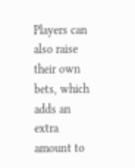Players can also raise their own bets, which adds an extra amount to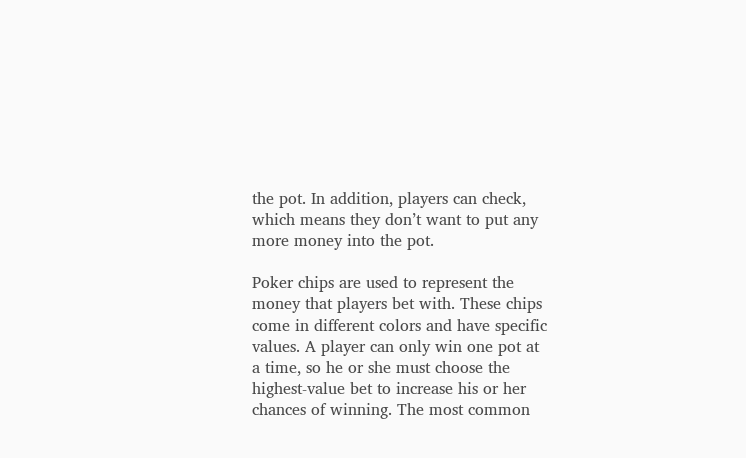the pot. In addition, players can check, which means they don’t want to put any more money into the pot.

Poker chips are used to represent the money that players bet with. These chips come in different colors and have specific values. A player can only win one pot at a time, so he or she must choose the highest-value bet to increase his or her chances of winning. The most common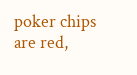poker chips are red,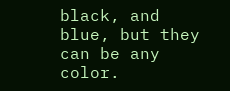black, and blue, but they can be any color.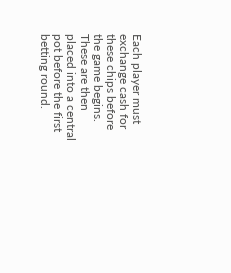Each player must exchange cash for these chips before the game begins. These are then placed into a central pot before the first betting round.